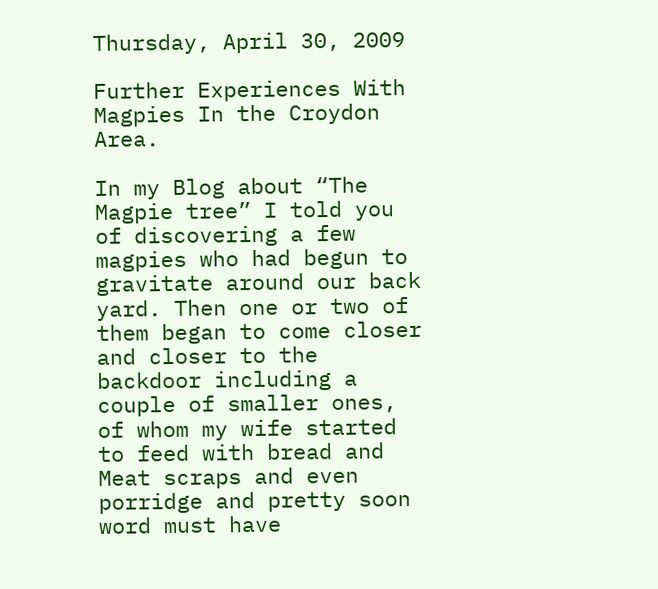Thursday, April 30, 2009

Further Experiences With Magpies In the Croydon Area.

In my Blog about “The Magpie tree” I told you of discovering a few magpies who had begun to gravitate around our back yard. Then one or two of them began to come closer and closer to the backdoor including a couple of smaller ones, of whom my wife started to feed with bread and Meat scraps and even porridge and pretty soon word must have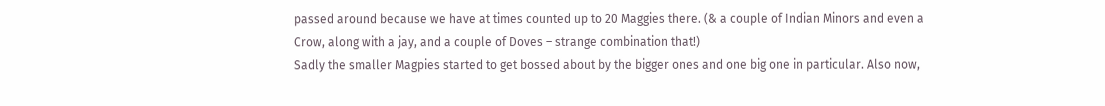passed around because we have at times counted up to 20 Maggies there. (& a couple of Indian Minors and even a Crow, along with a jay, and a couple of Doves – strange combination that!)
Sadly the smaller Magpies started to get bossed about by the bigger ones and one big one in particular. Also now,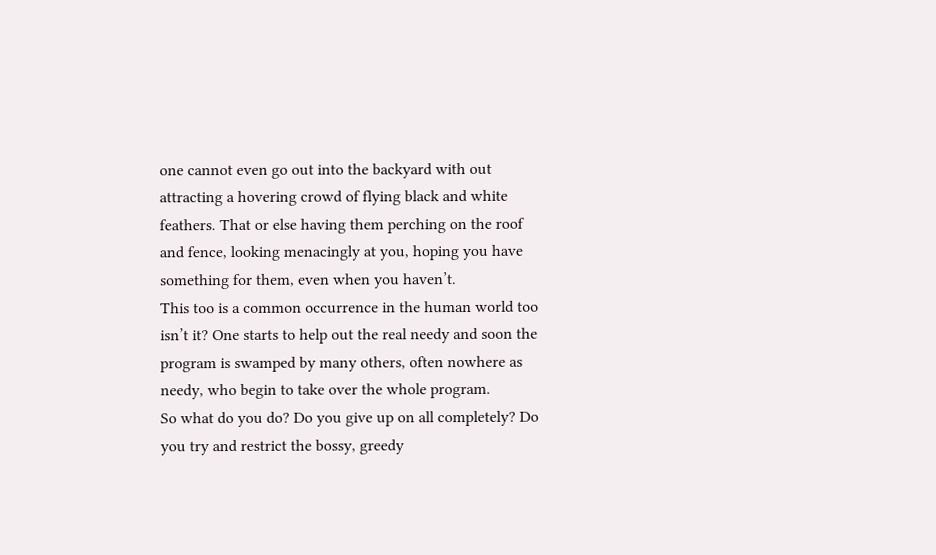one cannot even go out into the backyard with out attracting a hovering crowd of flying black and white feathers. That or else having them perching on the roof and fence, looking menacingly at you, hoping you have something for them, even when you haven’t.
This too is a common occurrence in the human world too isn’t it? One starts to help out the real needy and soon the program is swamped by many others, often nowhere as needy, who begin to take over the whole program.
So what do you do? Do you give up on all completely? Do you try and restrict the bossy, greedy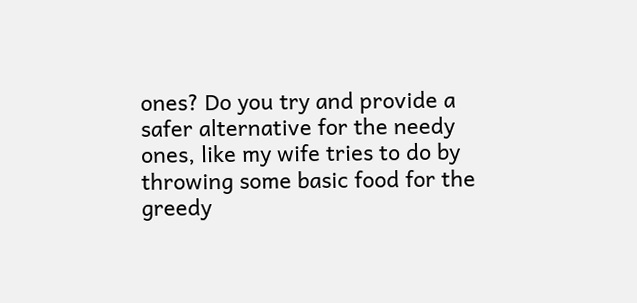ones? Do you try and provide a safer alternative for the needy ones, like my wife tries to do by throwing some basic food for the greedy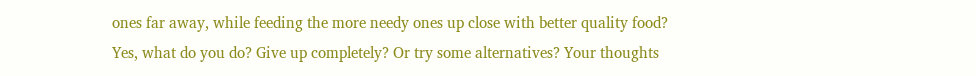ones far away, while feeding the more needy ones up close with better quality food?
Yes, what do you do? Give up completely? Or try some alternatives? Your thoughts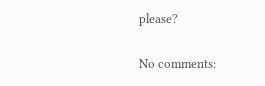please?

No comments: